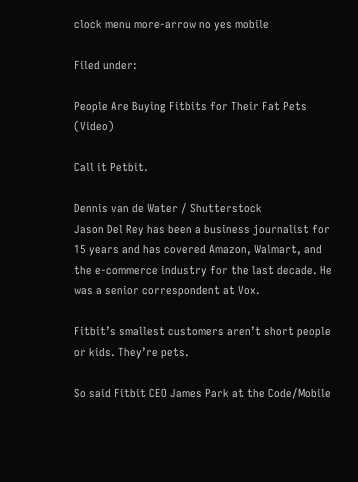clock menu more-arrow no yes mobile

Filed under:

People Are Buying Fitbits for Their Fat Pets (Video)

Call it Petbit.

Dennis van de Water / Shutterstock
Jason Del Rey has been a business journalist for 15 years and has covered Amazon, Walmart, and the e-commerce industry for the last decade. He was a senior correspondent at Vox.

Fitbit’s smallest customers aren’t short people or kids. They’re pets.

So said Fitbit CEO James Park at the Code/Mobile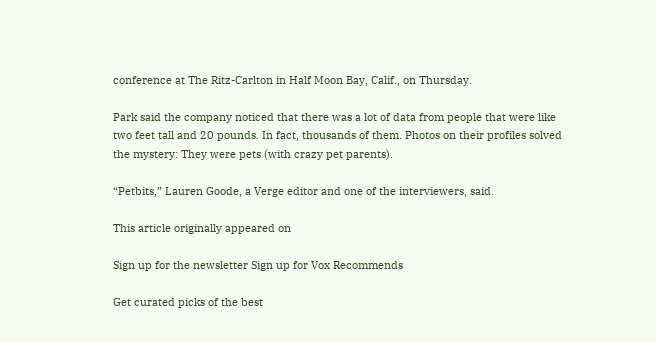conference at The Ritz-Carlton in Half Moon Bay, Calif., on Thursday.

Park said the company noticed that there was a lot of data from people that were like two feet tall and 20 pounds. In fact, thousands of them. Photos on their profiles solved the mystery: They were pets (with crazy pet parents).

“Petbits,” Lauren Goode, a Verge editor and one of the interviewers, said.

This article originally appeared on

Sign up for the newsletter Sign up for Vox Recommends

Get curated picks of the best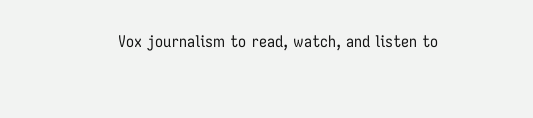Vox journalism to read, watch, and listen to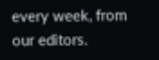every week, from our editors.